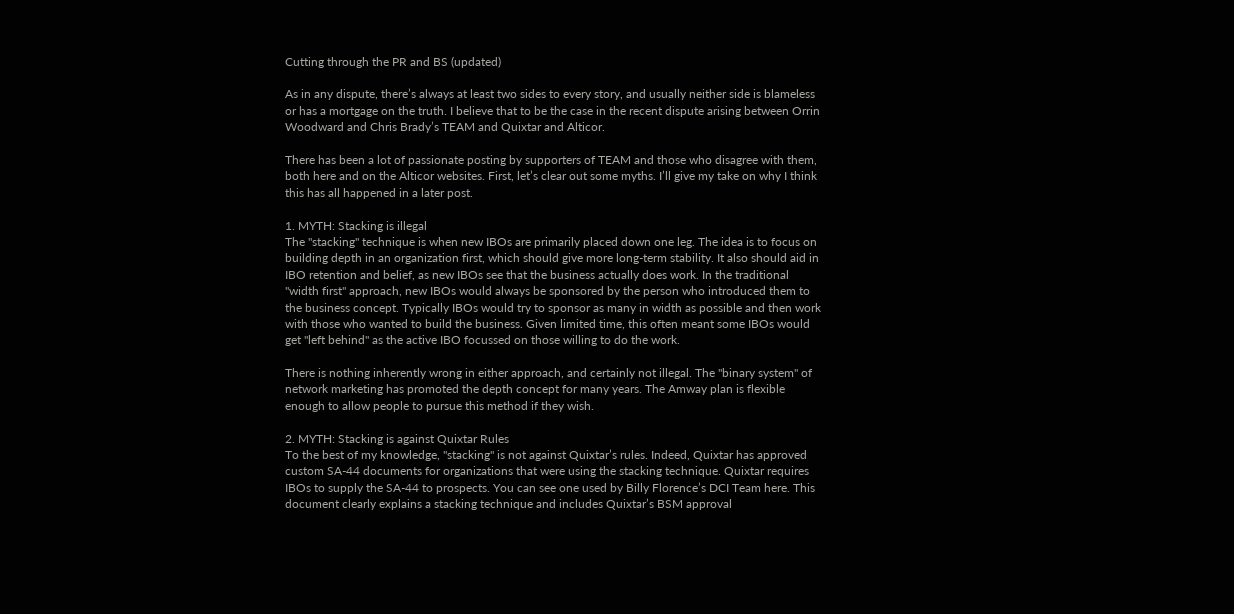Cutting through the PR and BS (updated)

As in any dispute, there’s always at least two sides to every story, and usually neither side is blameless or has a mortgage on the truth. I believe that to be the case in the recent dispute arising between Orrin Woodward and Chris Brady’s TEAM and Quixtar and Alticor.

There has been a lot of passionate posting by supporters of TEAM and those who disagree with them, both here and on the Alticor websites. First, let’s clear out some myths. I’ll give my take on why I think this has all happened in a later post.

1. MYTH: Stacking is illegal
The "stacking" technique is when new IBOs are primarily placed down one leg. The idea is to focus on building depth in an organization first, which should give more long-term stability. It also should aid in IBO retention and belief, as new IBOs see that the business actually does work. In the traditional "width first" approach, new IBOs would always be sponsored by the person who introduced them to the business concept. Typically IBOs would try to sponsor as many in width as possible and then work with those who wanted to build the business. Given limited time, this often meant some IBOs would get "left behind" as the active IBO focussed on those willing to do the work.

There is nothing inherently wrong in either approach, and certainly not illegal. The "binary system" of network marketing has promoted the depth concept for many years. The Amway plan is flexible enough to allow people to pursue this method if they wish.

2. MYTH: Stacking is against Quixtar Rules
To the best of my knowledge, "stacking" is not against Quixtar’s rules. Indeed, Quixtar has approved custom SA-44 documents for organizations that were using the stacking technique. Quixtar requires IBOs to supply the SA-44 to prospects. You can see one used by Billy Florence’s DCI Team here. This document clearly explains a stacking technique and includes Quixtar’s BSM approval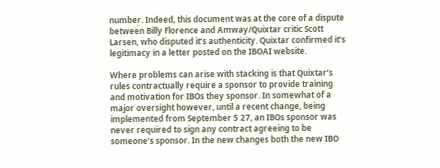number. Indeed, this document was at the core of a dispute between Billy Florence and Amway/Quixtar critic Scott Larsen, who disputed it’s authenticity. Quixtar confirmed it’s legitimacy in a letter posted on the IBOAI website.

Where problems can arise with stacking is that Quixtar’s rules contractually require a sponsor to provide training and motivation for IBOs they sponsor. In somewhat of a major oversight however, until a recent change, being implemented from September 5 27, an IBOs sponsor was never required to sign any contract agreeing to be someone’s sponsor. In the new changes both the new IBO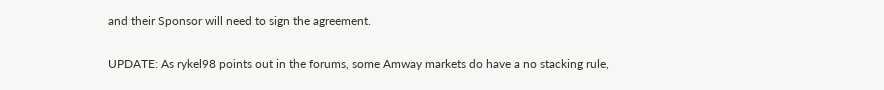and their Sponsor will need to sign the agreement.

UPDATE: As rykel98 points out in the forums, some Amway markets do have a no stacking rule,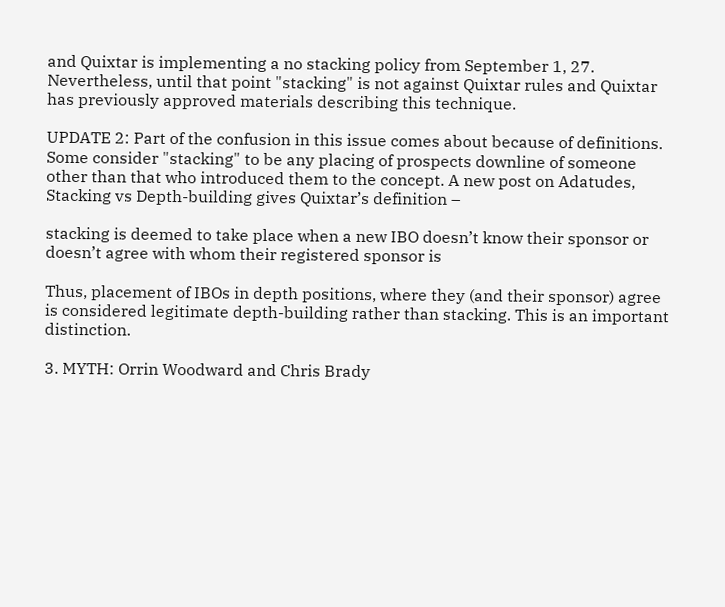and Quixtar is implementing a no stacking policy from September 1, 27. Nevertheless, until that point "stacking" is not against Quixtar rules and Quixtar has previously approved materials describing this technique.

UPDATE 2: Part of the confusion in this issue comes about because of definitions. Some consider "stacking" to be any placing of prospects downline of someone other than that who introduced them to the concept. A new post on Adatudes, Stacking vs Depth-building gives Quixtar’s definition –

stacking is deemed to take place when a new IBO doesn’t know their sponsor or doesn’t agree with whom their registered sponsor is

Thus, placement of IBOs in depth positions, where they (and their sponsor) agree is considered legitimate depth-building rather than stacking. This is an important distinction.

3. MYTH: Orrin Woodward and Chris Brady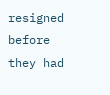resigned before they had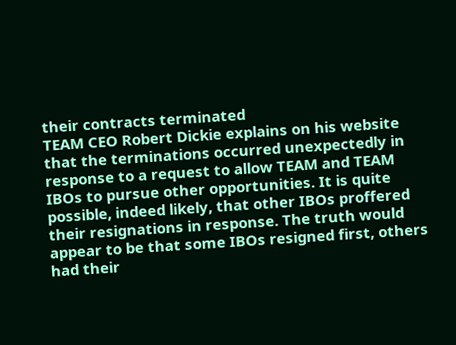their contracts terminated
TEAM CEO Robert Dickie explains on his website that the terminations occurred unexpectedly in response to a request to allow TEAM and TEAM IBOs to pursue other opportunities. It is quite possible, indeed likely, that other IBOs proffered their resignations in response. The truth would appear to be that some IBOs resigned first, others had their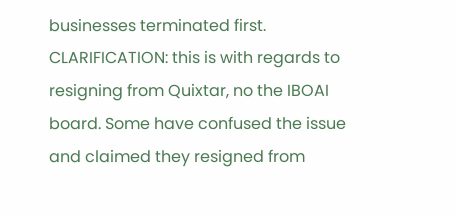businesses terminated first. CLARIFICATION: this is with regards to resigning from Quixtar, no the IBOAI board. Some have confused the issue and claimed they resigned from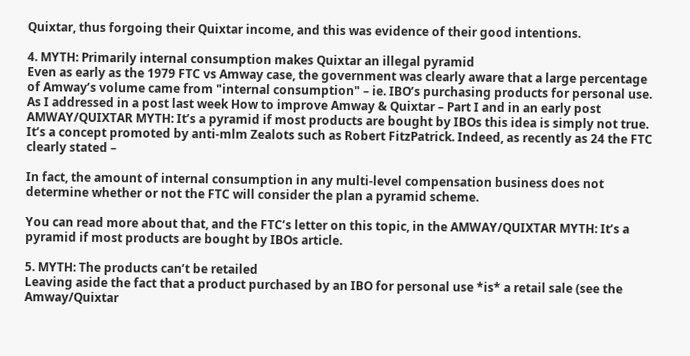Quixtar, thus forgoing their Quixtar income, and this was evidence of their good intentions.

4. MYTH: Primarily internal consumption makes Quixtar an illegal pyramid
Even as early as the 1979 FTC vs Amway case, the government was clearly aware that a large percentage of Amway’s volume came from "internal consumption" – ie. IBO’s purchasing products for personal use. As I addressed in a post last week How to improve Amway & Quixtar – Part I and in an early post AMWAY/QUIXTAR MYTH: It’s a pyramid if most products are bought by IBOs this idea is simply not true. It’s a concept promoted by anti-mlm Zealots such as Robert FitzPatrick. Indeed, as recently as 24 the FTC clearly stated –

In fact, the amount of internal consumption in any multi-level compensation business does not determine whether or not the FTC will consider the plan a pyramid scheme.

You can read more about that, and the FTC’s letter on this topic, in the AMWAY/QUIXTAR MYTH: It’s a pyramid if most products are bought by IBOs article.

5. MYTH: The products can’t be retailed
Leaving aside the fact that a product purchased by an IBO for personal use *is* a retail sale (see the Amway/Quixtar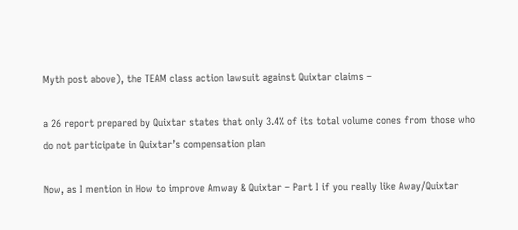Myth post above), the TEAM class action lawsuit against Quixtar claims –

a 26 report prepared by Quixtar states that only 3.4% of its total volume cones from those who do not participate in Quixtar’s compensation plan

Now, as I mention in How to improve Amway & Quixtar – Part I if you really like Away/Quixtar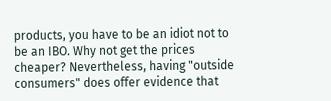products, you have to be an idiot not to be an IBO. Why not get the prices cheaper? Nevertheless, having "outside consumers" does offer evidence that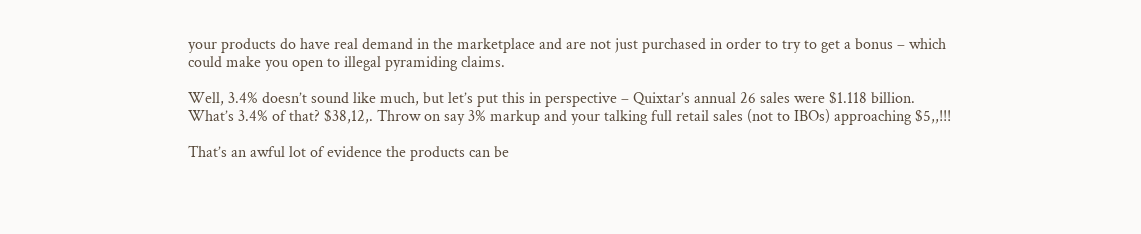your products do have real demand in the marketplace and are not just purchased in order to try to get a bonus – which could make you open to illegal pyramiding claims.

Well, 3.4% doesn’t sound like much, but let’s put this in perspective – Quixtar’s annual 26 sales were $1.118 billion. What’s 3.4% of that? $38,12,. Throw on say 3% markup and your talking full retail sales (not to IBOs) approaching $5,,!!!

That’s an awful lot of evidence the products can be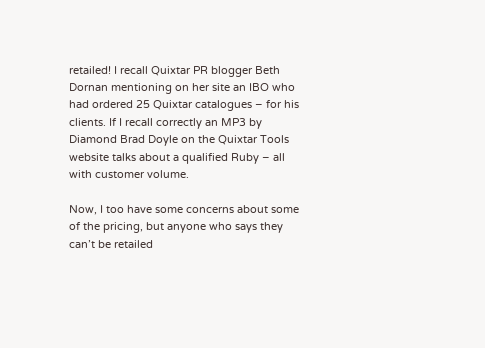retailed! I recall Quixtar PR blogger Beth Dornan mentioning on her site an IBO who had ordered 25 Quixtar catalogues – for his clients. If I recall correctly an MP3 by Diamond Brad Doyle on the Quixtar Tools website talks about a qualified Ruby – all with customer volume.

Now, I too have some concerns about some of the pricing, but anyone who says they can’t be retailed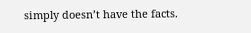simply doesn’t have the facts.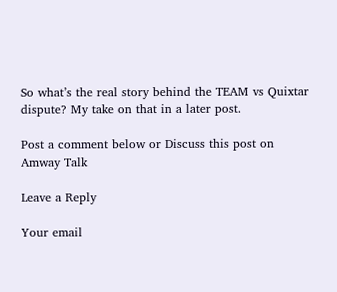So what’s the real story behind the TEAM vs Quixtar dispute? My take on that in a later post.

Post a comment below or Discuss this post on Amway Talk

Leave a Reply

Your email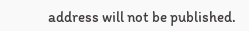address will not be published.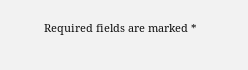Required fields are marked *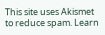This site uses Akismet to reduce spam. Learn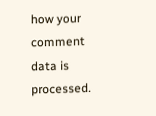how your comment data is processed.